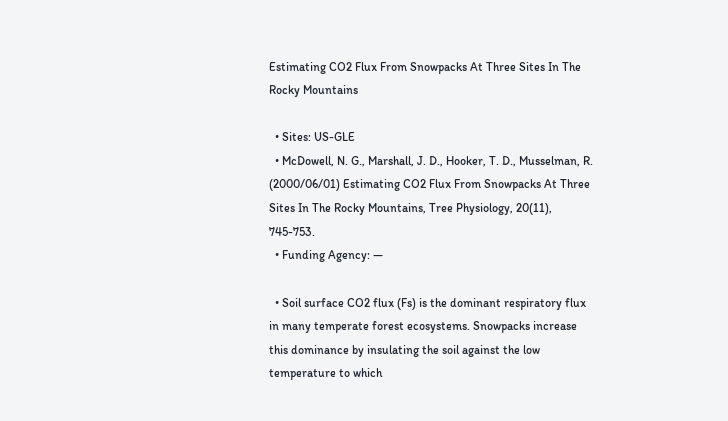Estimating CO2 Flux From Snowpacks At Three Sites In The Rocky Mountains

  • Sites: US-GLE
  • McDowell, N. G., Marshall, J. D., Hooker, T. D., Musselman, R. (2000/06/01) Estimating CO2 Flux From Snowpacks At Three Sites In The Rocky Mountains, Tree Physiology, 20(11), 745-753.
  • Funding Agency: —

  • Soil surface CO2 flux (Fs) is the dominant respiratory flux in many temperate forest ecosystems. Snowpacks increase this dominance by insulating the soil against the low temperature to which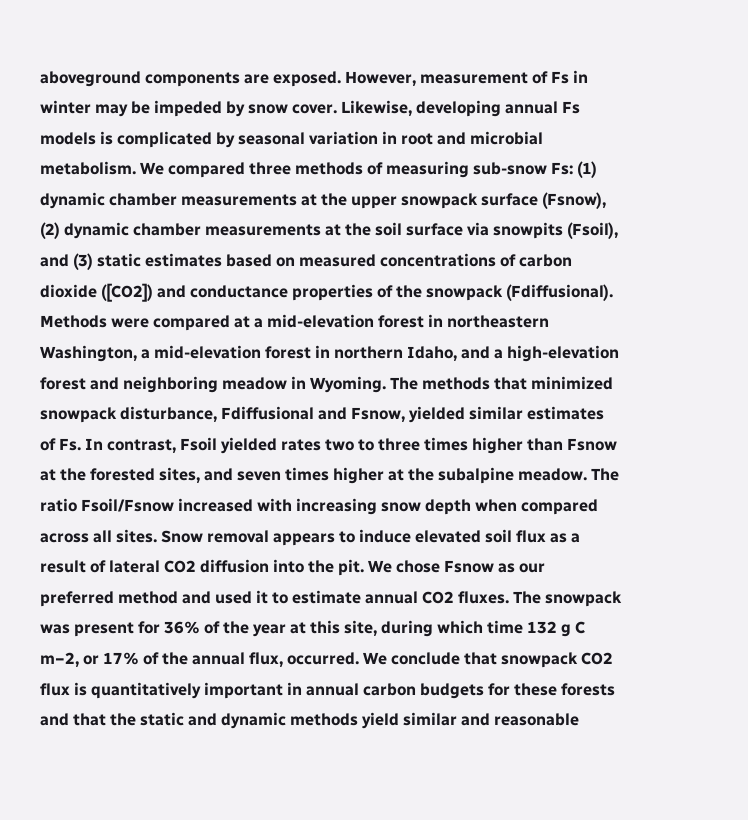aboveground components are exposed. However, measurement of Fs in winter may be impeded by snow cover. Likewise, developing annual Fs models is complicated by seasonal variation in root and microbial metabolism. We compared three methods of measuring sub-snow Fs: (1) dynamic chamber measurements at the upper snowpack surface (Fsnow), (2) dynamic chamber measurements at the soil surface via snowpits (Fsoil), and (3) static estimates based on measured concentrations of carbon dioxide ([CO2]) and conductance properties of the snowpack (Fdiffusional). Methods were compared at a mid-elevation forest in northeastern Washington, a mid-elevation forest in northern Idaho, and a high-elevation forest and neighboring meadow in Wyoming. The methods that minimized snowpack disturbance, Fdiffusional and Fsnow, yielded similar estimates of Fs. In contrast, Fsoil yielded rates two to three times higher than Fsnow at the forested sites, and seven times higher at the subalpine meadow. The ratio Fsoil/Fsnow increased with increasing snow depth when compared across all sites. Snow removal appears to induce elevated soil flux as a result of lateral CO2 diffusion into the pit. We chose Fsnow as our preferred method and used it to estimate annual CO2 fluxes. The snowpack was present for 36% of the year at this site, during which time 132 g C m−2, or 17% of the annual flux, occurred. We conclude that snowpack CO2 flux is quantitatively important in annual carbon budgets for these forests and that the static and dynamic methods yield similar and reasonable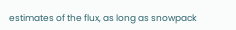estimates of the flux, as long as snowpack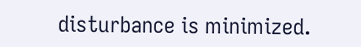disturbance is minimized.